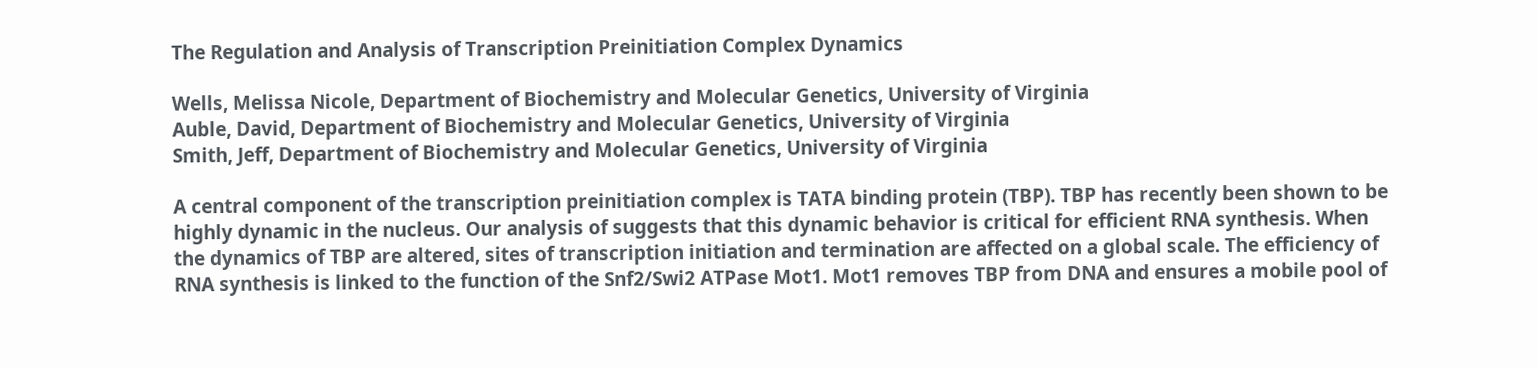The Regulation and Analysis of Transcription Preinitiation Complex Dynamics

Wells, Melissa Nicole, Department of Biochemistry and Molecular Genetics, University of Virginia
Auble, David, Department of Biochemistry and Molecular Genetics, University of Virginia
Smith, Jeff, Department of Biochemistry and Molecular Genetics, University of Virginia

A central component of the transcription preinitiation complex is TATA binding protein (TBP). TBP has recently been shown to be highly dynamic in the nucleus. Our analysis of suggests that this dynamic behavior is critical for efficient RNA synthesis. When the dynamics of TBP are altered, sites of transcription initiation and termination are affected on a global scale. The efficiency of RNA synthesis is linked to the function of the Snf2/Swi2 ATPase Mot1. Mot1 removes TBP from DNA and ensures a mobile pool of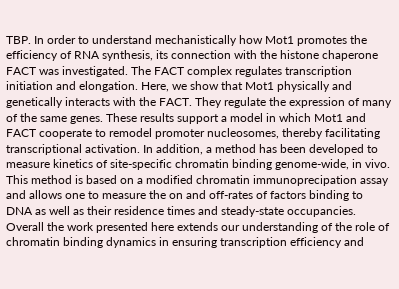TBP. In order to understand mechanistically how Mot1 promotes the efficiency of RNA synthesis, its connection with the histone chaperone FACT was investigated. The FACT complex regulates transcription initiation and elongation. Here, we show that Mot1 physically and genetically interacts with the FACT. They regulate the expression of many of the same genes. These results support a model in which Mot1 and FACT cooperate to remodel promoter nucleosomes, thereby facilitating transcriptional activation. In addition, a method has been developed to measure kinetics of site-specific chromatin binding genome-wide, in vivo. This method is based on a modified chromatin immunoprecipation assay and allows one to measure the on and off-rates of factors binding to DNA as well as their residence times and steady-state occupancies. Overall the work presented here extends our understanding of the role of chromatin binding dynamics in ensuring transcription efficiency and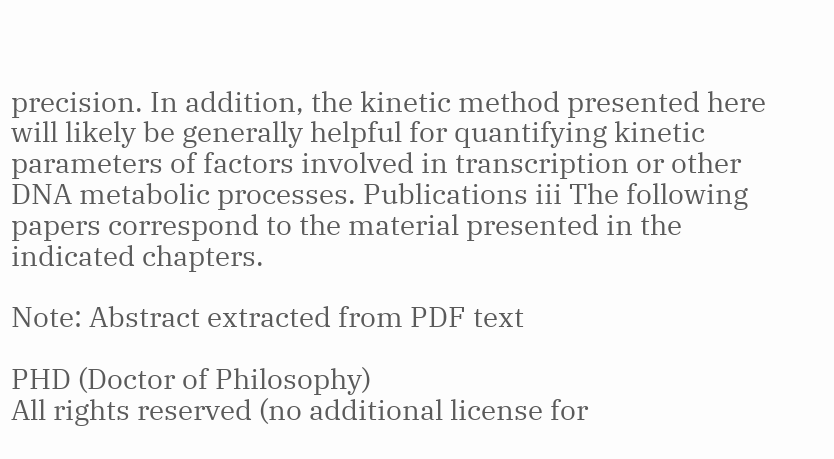precision. In addition, the kinetic method presented here will likely be generally helpful for quantifying kinetic parameters of factors involved in transcription or other DNA metabolic processes. Publications iii The following papers correspond to the material presented in the indicated chapters.

Note: Abstract extracted from PDF text

PHD (Doctor of Philosophy)
All rights reserved (no additional license for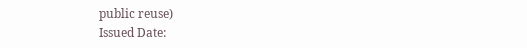public reuse)
Issued Date: